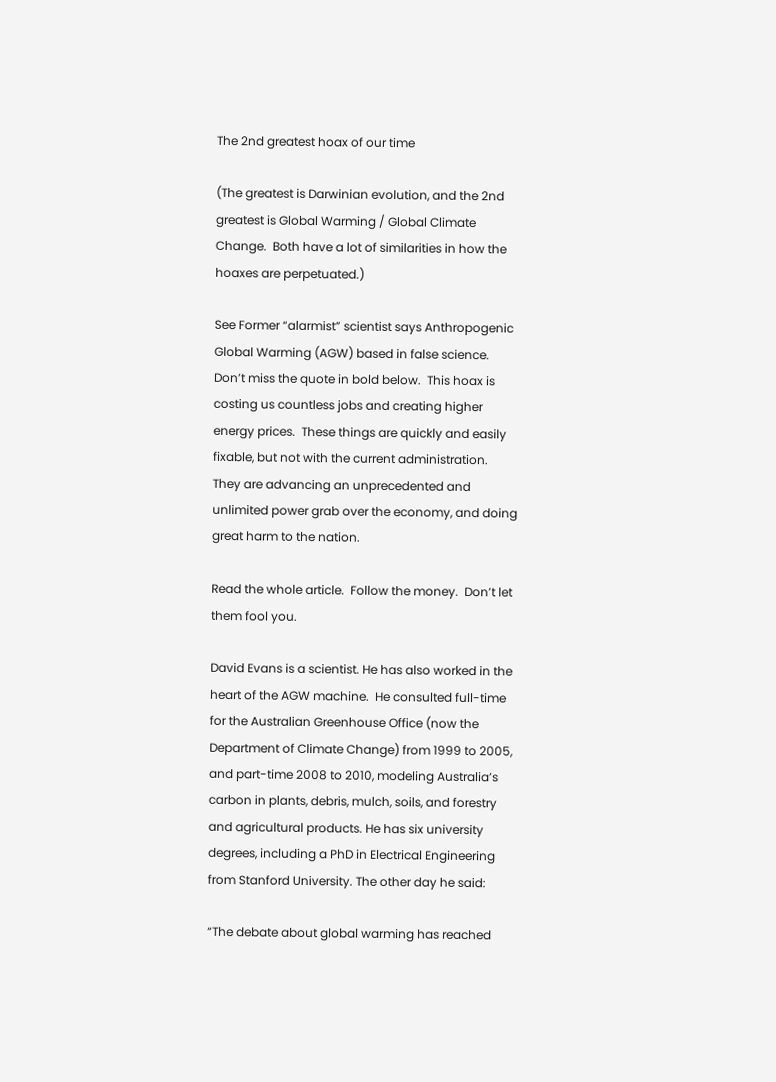The 2nd greatest hoax of our time

(The greatest is Darwinian evolution, and the 2nd greatest is Global Warming / Global Climate Change.  Both have a lot of similarities in how the hoaxes are perpetuated.)

See Former “alarmist” scientist says Anthropogenic Global Warming (AGW) based in false science.  Don’t miss the quote in bold below.  This hoax is costing us countless jobs and creating higher energy prices.  These things are quickly and easily fixable, but not with the current administration.  They are advancing an unprecedented and unlimited power grab over the economy, and doing great harm to the nation.

Read the whole article.  Follow the money.  Don’t let them fool you.

David Evans is a scientist. He has also worked in the heart of the AGW machine.  He consulted full-time for the Australian Greenhouse Office (now the Department of Climate Change) from 1999 to 2005, and part-time 2008 to 2010, modeling Australia’s carbon in plants, debris, mulch, soils, and forestry and agricultural products. He has six university degrees, including a PhD in Electrical Engineering from Stanford University. The other day he said:

“The debate about global warming has reached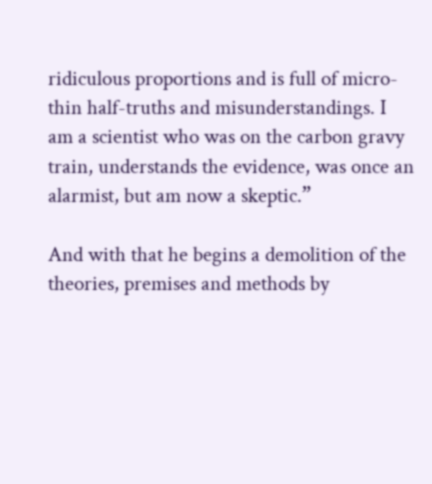ridiculous proportions and is full of micro-thin half-truths and misunderstandings. I am a scientist who was on the carbon gravy train, understands the evidence, was once an alarmist, but am now a skeptic.”

And with that he begins a demolition of the theories, premises and methods by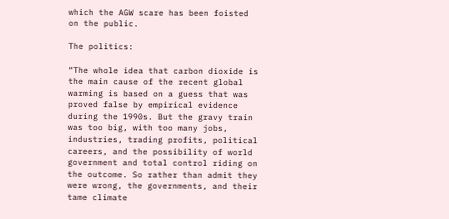which the AGW scare has been foisted on the public.

The politics:

“The whole idea that carbon dioxide is the main cause of the recent global warming is based on a guess that was proved false by empirical evidence during the 1990s. But the gravy train was too big, with too many jobs, industries, trading profits, political careers, and the possibility of world government and total control riding on the outcome. So rather than admit they were wrong, the governments, and their tame climate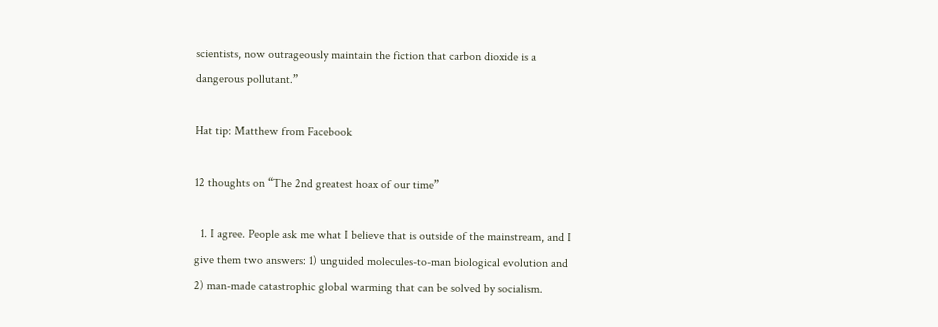scientists, now outrageously maintain the fiction that carbon dioxide is a dangerous pollutant.”

Hat tip: Matthew from Facebook

12 thoughts on “The 2nd greatest hoax of our time”

  1. I agree. People ask me what I believe that is outside of the mainstream, and I give them two answers: 1) unguided molecules-to-man biological evolution and 2) man-made catastrophic global warming that can be solved by socialism.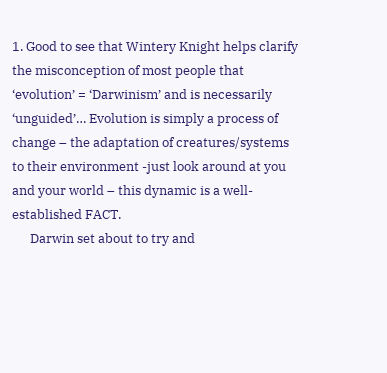1. Good to see that Wintery Knight helps clarify the misconception of most people that ‘evolution’ = ‘Darwinism’ and is necessarily ‘unguided’… Evolution is simply a process of change – the adaptation of creatures/systems to their environment -just look around at you and your world – this dynamic is a well-established FACT.
      Darwin set about to try and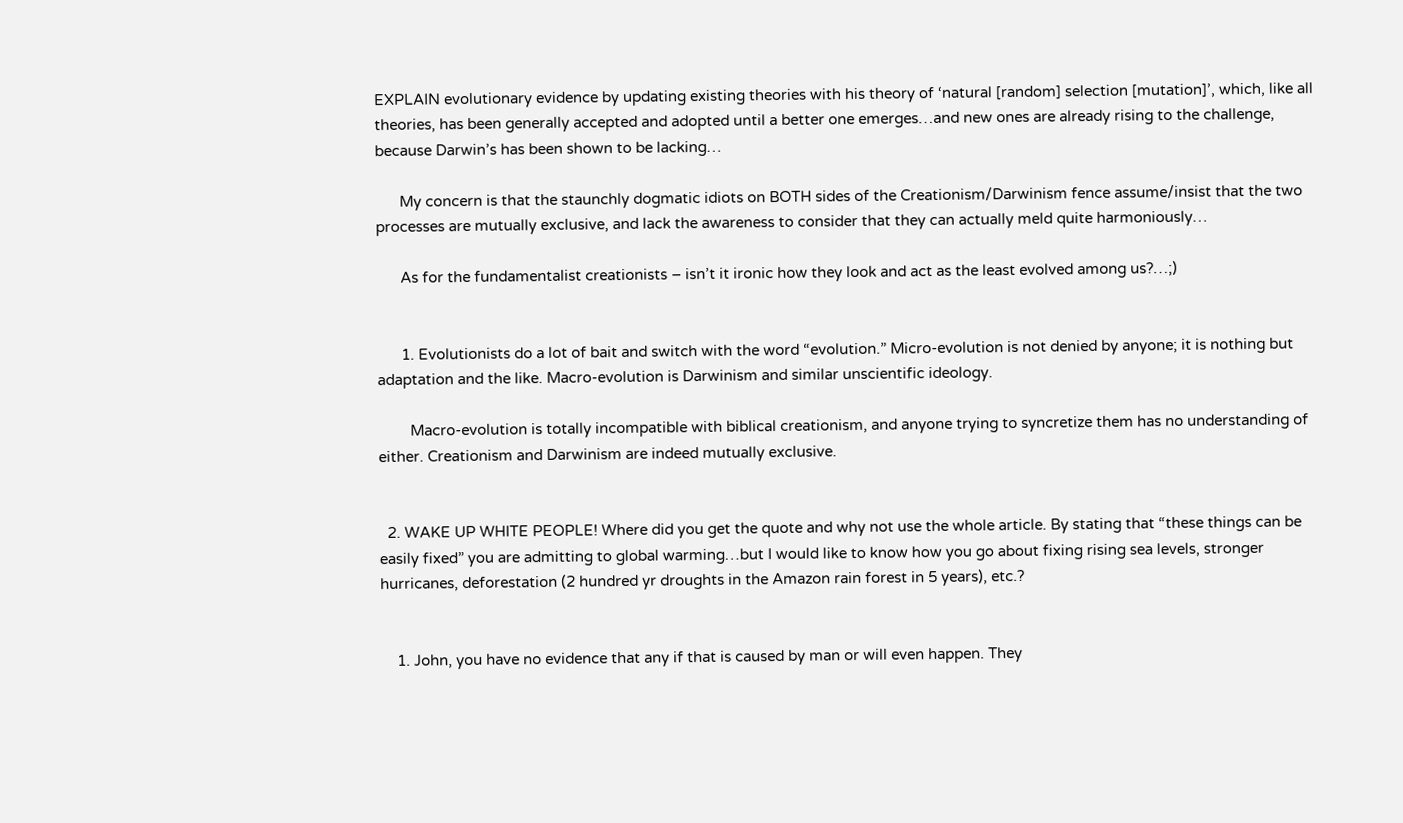EXPLAIN evolutionary evidence by updating existing theories with his theory of ‘natural [random] selection [mutation]’, which, like all theories, has been generally accepted and adopted until a better one emerges…and new ones are already rising to the challenge, because Darwin’s has been shown to be lacking…

      My concern is that the staunchly dogmatic idiots on BOTH sides of the Creationism/Darwinism fence assume/insist that the two processes are mutually exclusive, and lack the awareness to consider that they can actually meld quite harmoniously…

      As for the fundamentalist creationists – isn’t it ironic how they look and act as the least evolved among us?…;)


      1. Evolutionists do a lot of bait and switch with the word “evolution.” Micro-evolution is not denied by anyone; it is nothing but adaptation and the like. Macro-evolution is Darwinism and similar unscientific ideology.

        Macro-evolution is totally incompatible with biblical creationism, and anyone trying to syncretize them has no understanding of either. Creationism and Darwinism are indeed mutually exclusive.


  2. WAKE UP WHITE PEOPLE! Where did you get the quote and why not use the whole article. By stating that “these things can be easily fixed” you are admitting to global warming…but I would like to know how you go about fixing rising sea levels, stronger hurricanes, deforestation (2 hundred yr droughts in the Amazon rain forest in 5 years), etc.?


    1. John, you have no evidence that any if that is caused by man or will even happen. They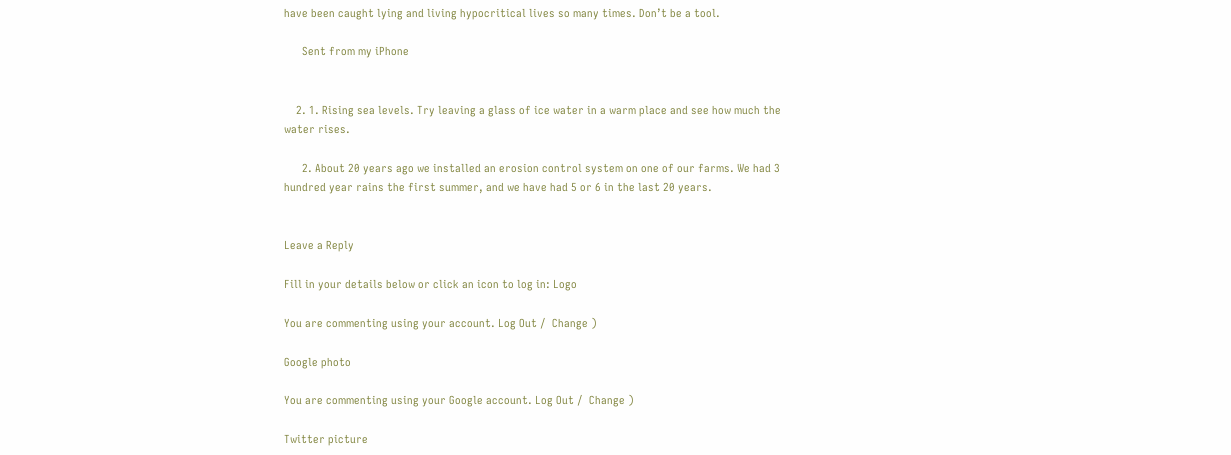have been caught lying and living hypocritical lives so many times. Don’t be a tool.

      Sent from my iPhone


    2. 1. Rising sea levels. Try leaving a glass of ice water in a warm place and see how much the water rises.

      2. About 20 years ago we installed an erosion control system on one of our farms. We had 3 hundred year rains the first summer, and we have had 5 or 6 in the last 20 years.


Leave a Reply

Fill in your details below or click an icon to log in: Logo

You are commenting using your account. Log Out /  Change )

Google photo

You are commenting using your Google account. Log Out /  Change )

Twitter picture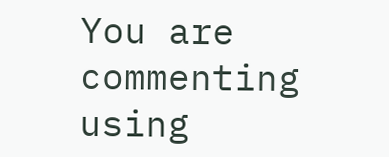You are commenting using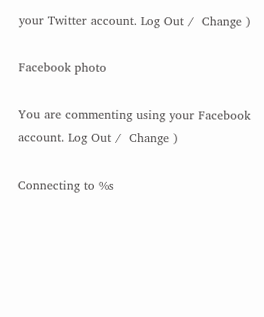your Twitter account. Log Out /  Change )

Facebook photo

You are commenting using your Facebook account. Log Out /  Change )

Connecting to %s